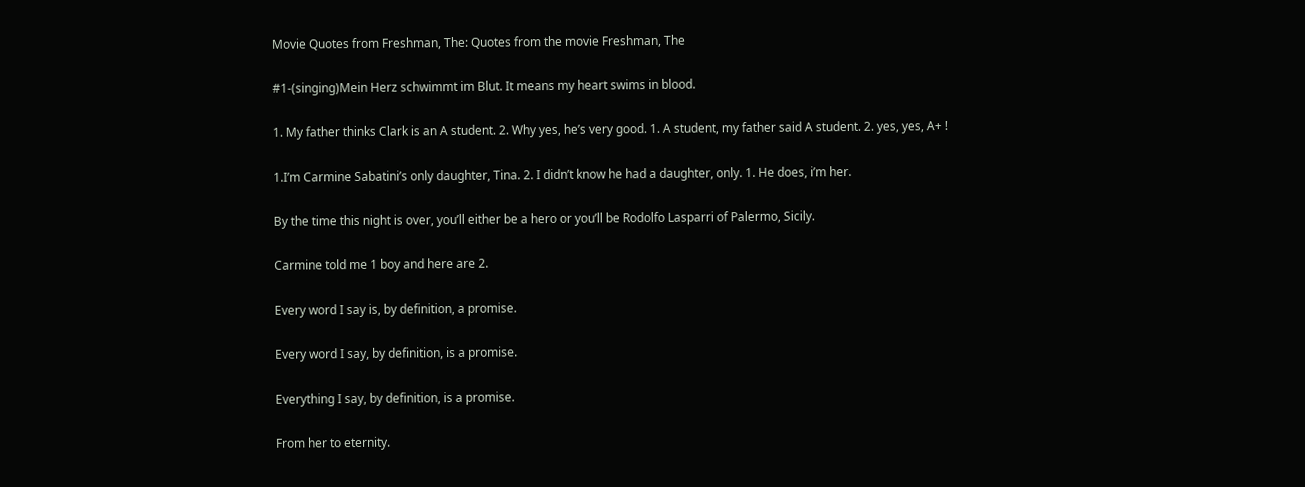Movie Quotes from Freshman, The: Quotes from the movie Freshman, The

#1-(singing)Mein Herz schwimmt im Blut. It means my heart swims in blood.

1. My father thinks Clark is an A student. 2. Why yes, he’s very good. 1. A student, my father said A student. 2. yes, yes, A+ !

1.I’m Carmine Sabatini’s only daughter, Tina. 2. I didn’t know he had a daughter, only. 1. He does, i’m her.

By the time this night is over, you’ll either be a hero or you’ll be Rodolfo Lasparri of Palermo, Sicily.

Carmine told me 1 boy and here are 2.

Every word I say is, by definition, a promise.

Every word I say, by definition, is a promise.

Everything I say, by definition, is a promise.

From her to eternity.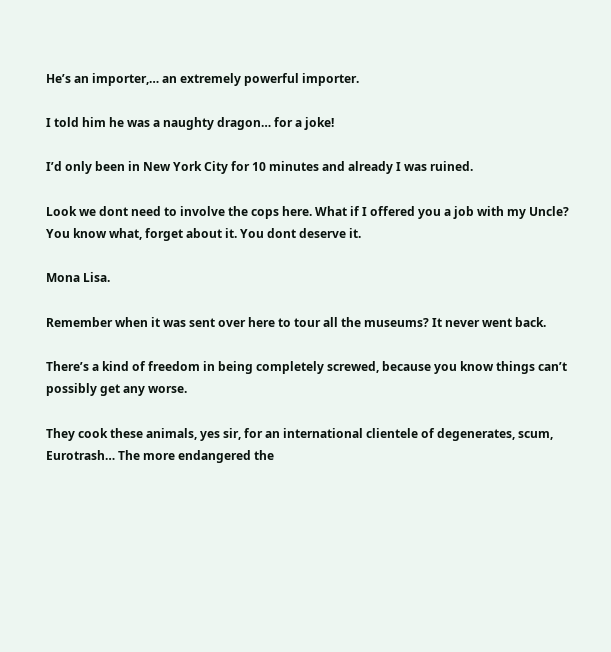He’s an importer,… an extremely powerful importer.

I told him he was a naughty dragon… for a joke!

I’d only been in New York City for 10 minutes and already I was ruined.

Look we dont need to involve the cops here. What if I offered you a job with my Uncle? You know what, forget about it. You dont deserve it.

Mona Lisa.

Remember when it was sent over here to tour all the museums? It never went back.

There’s a kind of freedom in being completely screwed, because you know things can’t possibly get any worse.

They cook these animals, yes sir, for an international clientele of degenerates, scum, Eurotrash… The more endangered the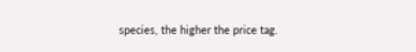species, the higher the price tag.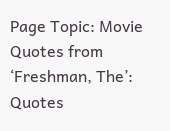Page Topic: Movie Quotes from ‘Freshman, The’: Quotes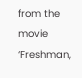from the movie ‘Freshman,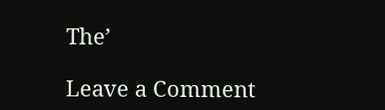The’

Leave a Comment